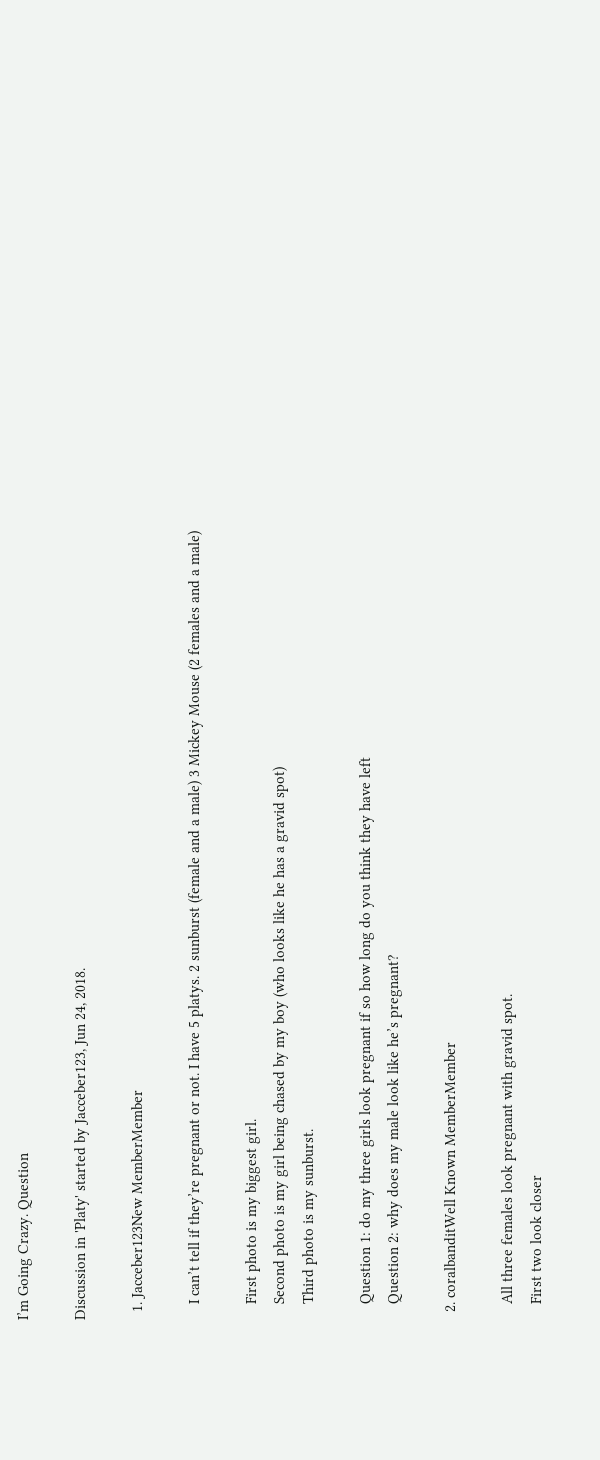I’m Going Crazy. Question

Discussion in 'Platy' started by Jacceber123, Jun 24, 2018.

  1. Jacceber123New MemberMember

    I can’t tell if they’re pregnant or not. I have 5 platys. 2 sunburst (female and a male) 3 Mickey Mouse (2 females and a male)

    First photo is my biggest girl.
    Second photo is my girl being chased by my boy (who looks like he has a gravid spot)
    Third photo is my sunburst.

    Question 1: do my three girls look pregnant if so how long do you think they have left
    Question 2: why does my male look like he’s pregnant?

  2. coralbanditWell Known MemberMember

    All three females look pregnant with gravid spot.
    First two look closer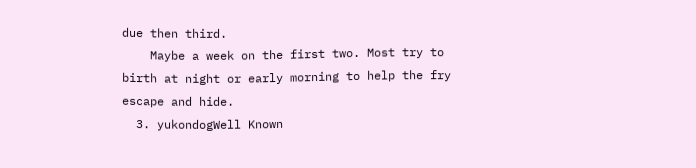due then third.
    Maybe a week on the first two. Most try to birth at night or early morning to help the fry escape and hide.
  3. yukondogWell Known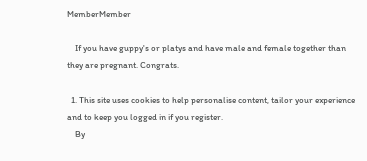MemberMember

    If you have guppy's or platys and have male and female together than they are pregnant. Congrats.

  1. This site uses cookies to help personalise content, tailor your experience and to keep you logged in if you register.
    By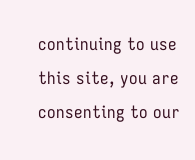continuing to use this site, you are consenting to our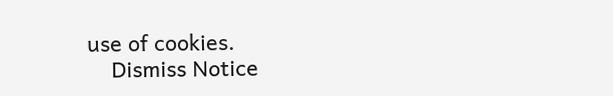use of cookies.
    Dismiss Notice